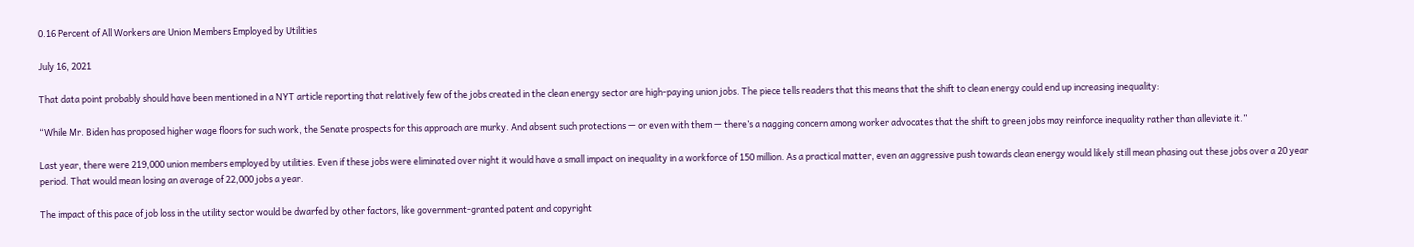0.16 Percent of All Workers are Union Members Employed by Utilities

July 16, 2021

That data point probably should have been mentioned in a NYT article reporting that relatively few of the jobs created in the clean energy sector are high-paying union jobs. The piece tells readers that this means that the shift to clean energy could end up increasing inequality:

“While Mr. Biden has proposed higher wage floors for such work, the Senate prospects for this approach are murky. And absent such protections — or even with them — there’s a nagging concern among worker advocates that the shift to green jobs may reinforce inequality rather than alleviate it.”

Last year, there were 219,000 union members employed by utilities. Even if these jobs were eliminated over night it would have a small impact on inequality in a workforce of 150 million. As a practical matter, even an aggressive push towards clean energy would likely still mean phasing out these jobs over a 20 year period. That would mean losing an average of 22,000 jobs a year.

The impact of this pace of job loss in the utility sector would be dwarfed by other factors, like government-granted patent and copyright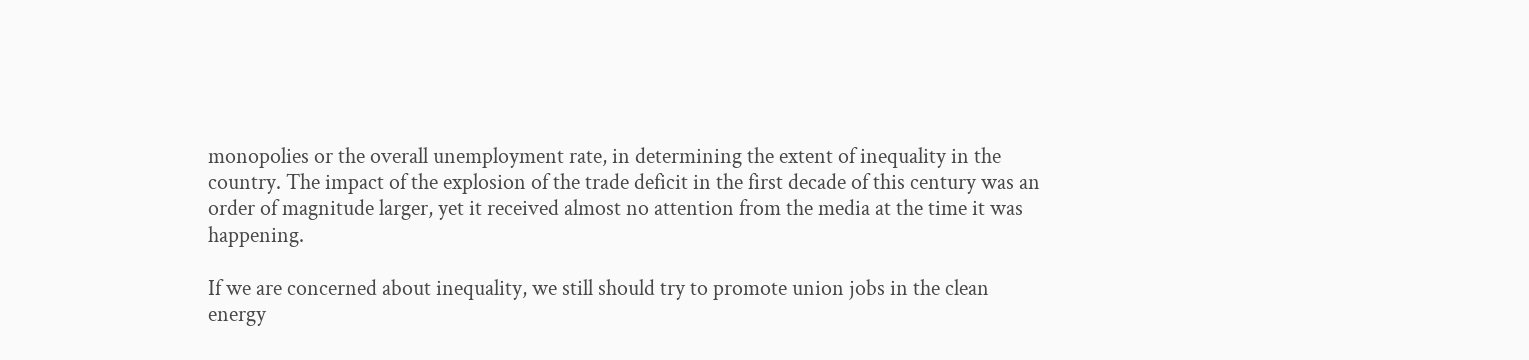monopolies or the overall unemployment rate, in determining the extent of inequality in the country. The impact of the explosion of the trade deficit in the first decade of this century was an order of magnitude larger, yet it received almost no attention from the media at the time it was happening.

If we are concerned about inequality, we still should try to promote union jobs in the clean energy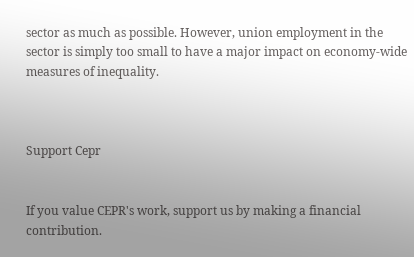sector as much as possible. However, union employment in the sector is simply too small to have a major impact on economy-wide measures of inequality.



Support Cepr


If you value CEPR's work, support us by making a financial contribution.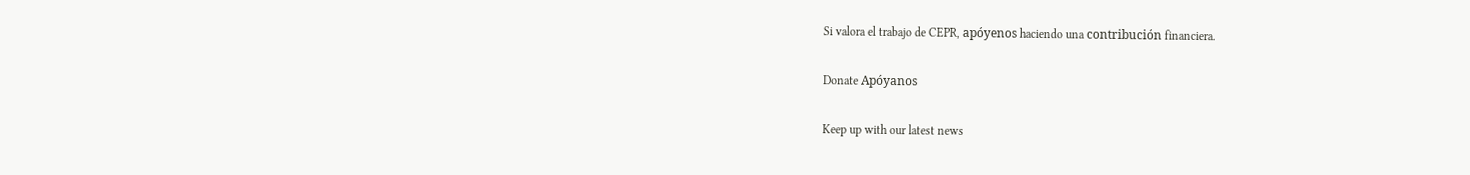Si valora el trabajo de CEPR, apóyenos haciendo una contribución financiera.

Donate Apóyanos

Keep up with our latest news